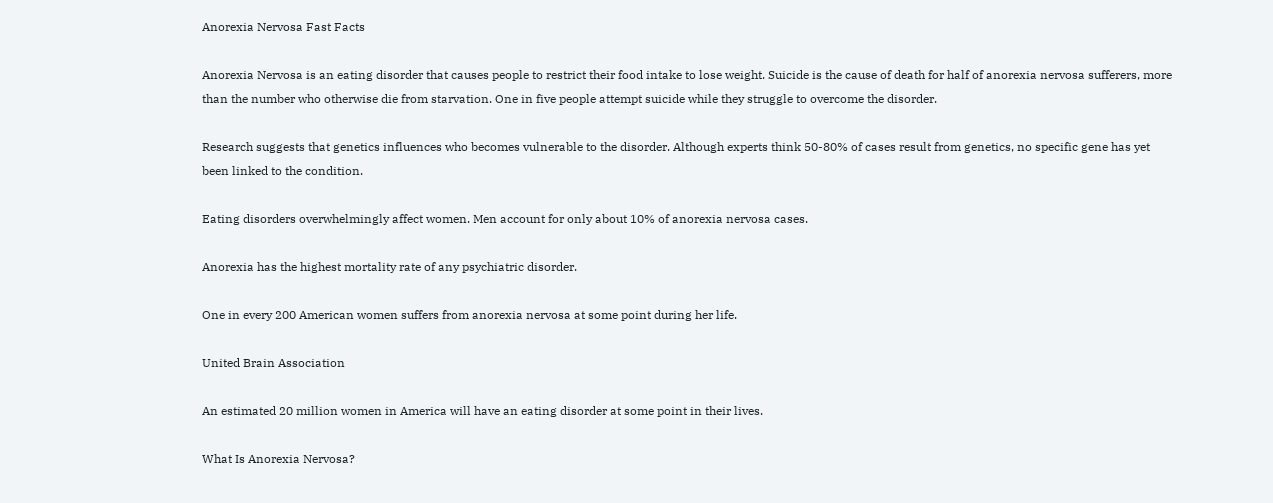Anorexia Nervosa Fast Facts

Anorexia Nervosa is an eating disorder that causes people to restrict their food intake to lose weight. Suicide is the cause of death for half of anorexia nervosa sufferers, more than the number who otherwise die from starvation. One in five people attempt suicide while they struggle to overcome the disorder.

Research suggests that genetics influences who becomes vulnerable to the disorder. Although experts think 50-80% of cases result from genetics, no specific gene has yet been linked to the condition.

Eating disorders overwhelmingly affect women. Men account for only about 10% of anorexia nervosa cases.

Anorexia has the highest mortality rate of any psychiatric disorder.

One in every 200 American women suffers from anorexia nervosa at some point during her life.

United Brain Association

An estimated 20 million women in America will have an eating disorder at some point in their lives.

What Is Anorexia Nervosa?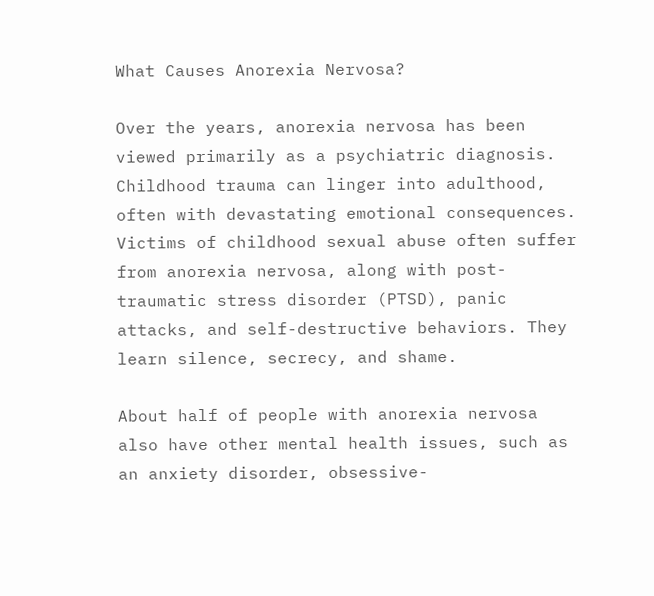What Causes Anorexia Nervosa?

Over the years, anorexia nervosa has been viewed primarily as a psychiatric diagnosis. Childhood trauma can linger into adulthood, often with devastating emotional consequences. Victims of childhood sexual abuse often suffer from anorexia nervosa, along with post-traumatic stress disorder (PTSD), panic attacks, and self-destructive behaviors. They learn silence, secrecy, and shame.

About half of people with anorexia nervosa also have other mental health issues, such as an anxiety disorder, obsessive-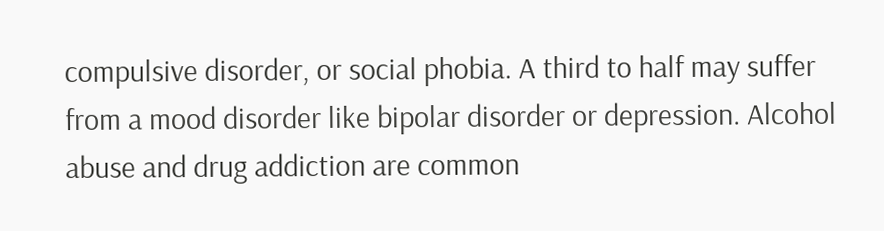compulsive disorder, or social phobia. A third to half may suffer from a mood disorder like bipolar disorder or depression. Alcohol abuse and drug addiction are common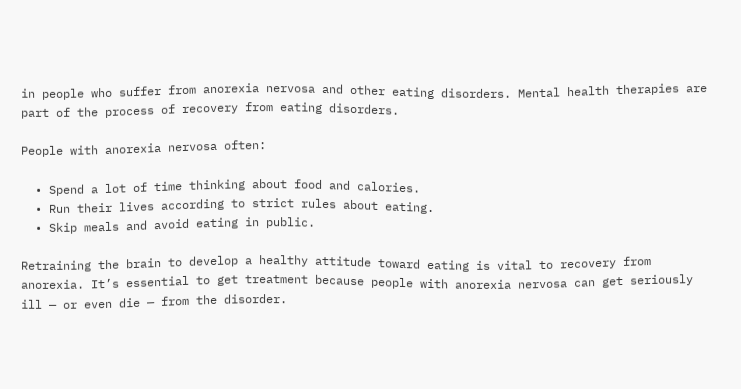in people who suffer from anorexia nervosa and other eating disorders. Mental health therapies are part of the process of recovery from eating disorders.

People with anorexia nervosa often:

  • Spend a lot of time thinking about food and calories.
  • Run their lives according to strict rules about eating.
  • Skip meals and avoid eating in public.

Retraining the brain to develop a healthy attitude toward eating is vital to recovery from anorexia. It’s essential to get treatment because people with anorexia nervosa can get seriously ill — or even die — from the disorder.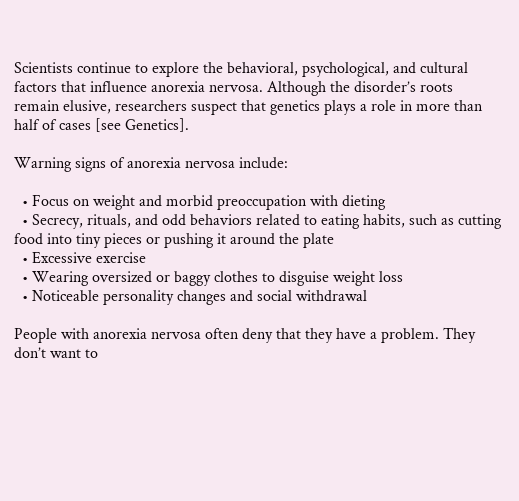Scientists continue to explore the behavioral, psychological, and cultural factors that influence anorexia nervosa. Although the disorder’s roots remain elusive, researchers suspect that genetics plays a role in more than half of cases [see Genetics].

Warning signs of anorexia nervosa include:

  • Focus on weight and morbid preoccupation with dieting
  • Secrecy, rituals, and odd behaviors related to eating habits, such as cutting food into tiny pieces or pushing it around the plate
  • Excessive exercise
  • Wearing oversized or baggy clothes to disguise weight loss
  • Noticeable personality changes and social withdrawal

People with anorexia nervosa often deny that they have a problem. They don’t want to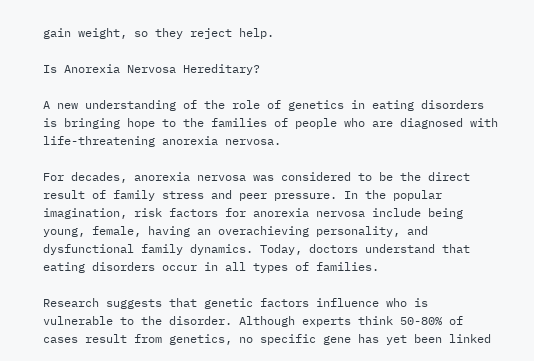gain weight, so they reject help.

Is Anorexia Nervosa Hereditary?

A new understanding of the role of genetics in eating disorders is bringing hope to the families of people who are diagnosed with life-threatening anorexia nervosa.

For decades, anorexia nervosa was considered to be the direct result of family stress and peer pressure. In the popular imagination, risk factors for anorexia nervosa include being young, female, having an overachieving personality, and dysfunctional family dynamics. Today, doctors understand that eating disorders occur in all types of families.

Research suggests that genetic factors influence who is vulnerable to the disorder. Although experts think 50-80% of cases result from genetics, no specific gene has yet been linked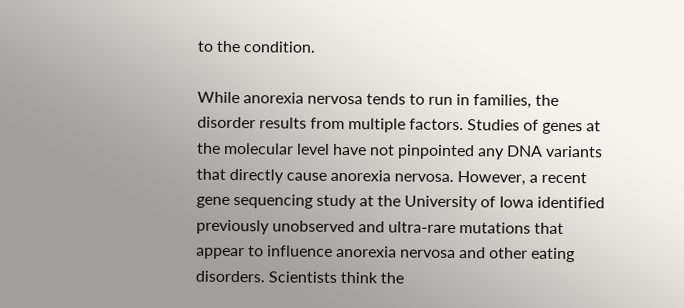to the condition.

While anorexia nervosa tends to run in families, the disorder results from multiple factors. Studies of genes at the molecular level have not pinpointed any DNA variants that directly cause anorexia nervosa. However, a recent gene sequencing study at the University of Iowa identified previously unobserved and ultra-rare mutations that appear to influence anorexia nervosa and other eating disorders. Scientists think the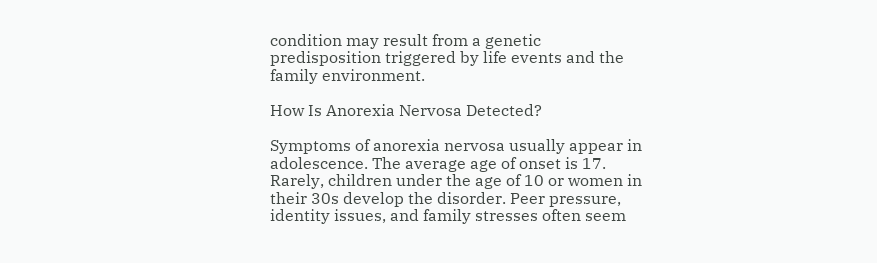condition may result from a genetic predisposition triggered by life events and the family environment.

How Is Anorexia Nervosa Detected?

Symptoms of anorexia nervosa usually appear in adolescence. The average age of onset is 17. Rarely, children under the age of 10 or women in their 30s develop the disorder. Peer pressure, identity issues, and family stresses often seem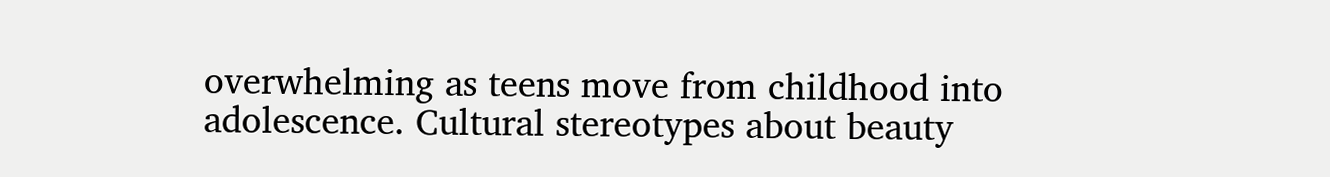overwhelming as teens move from childhood into adolescence. Cultural stereotypes about beauty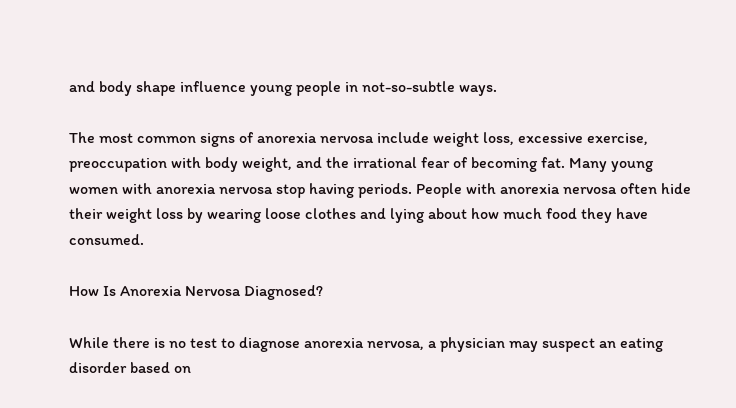and body shape influence young people in not-so-subtle ways.

The most common signs of anorexia nervosa include weight loss, excessive exercise, preoccupation with body weight, and the irrational fear of becoming fat. Many young women with anorexia nervosa stop having periods. People with anorexia nervosa often hide their weight loss by wearing loose clothes and lying about how much food they have consumed.

How Is Anorexia Nervosa Diagnosed?

While there is no test to diagnose anorexia nervosa, a physician may suspect an eating disorder based on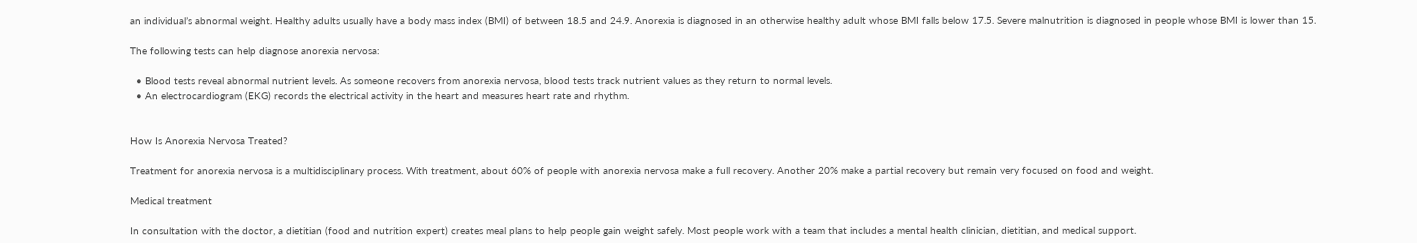an individual’s abnormal weight. Healthy adults usually have a body mass index (BMI) of between 18.5 and 24.9. Anorexia is diagnosed in an otherwise healthy adult whose BMI falls below 17.5. Severe malnutrition is diagnosed in people whose BMI is lower than 15.

The following tests can help diagnose anorexia nervosa:

  • Blood tests reveal abnormal nutrient levels. As someone recovers from anorexia nervosa, blood tests track nutrient values as they return to normal levels.
  • An electrocardiogram (EKG) records the electrical activity in the heart and measures heart rate and rhythm.


How Is Anorexia Nervosa Treated?

Treatment for anorexia nervosa is a multidisciplinary process. With treatment, about 60% of people with anorexia nervosa make a full recovery. Another 20% make a partial recovery but remain very focused on food and weight.

Medical treatment

In consultation with the doctor, a dietitian (food and nutrition expert) creates meal plans to help people gain weight safely. Most people work with a team that includes a mental health clinician, dietitian, and medical support.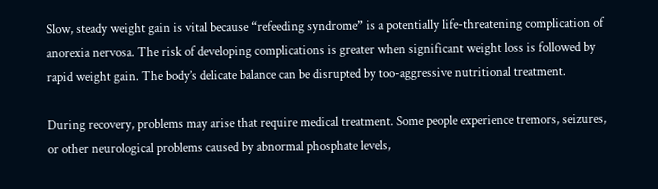Slow, steady weight gain is vital because “refeeding syndrome” is a potentially life-threatening complication of anorexia nervosa. The risk of developing complications is greater when significant weight loss is followed by rapid weight gain. The body’s delicate balance can be disrupted by too-aggressive nutritional treatment.

During recovery, problems may arise that require medical treatment. Some people experience tremors, seizures, or other neurological problems caused by abnormal phosphate levels,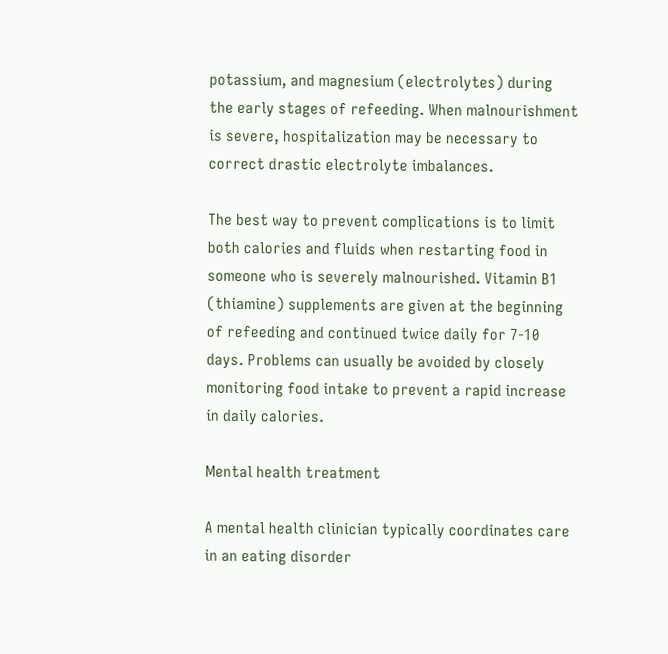potassium, and magnesium (electrolytes) during the early stages of refeeding. When malnourishment is severe, hospitalization may be necessary to correct drastic electrolyte imbalances.

The best way to prevent complications is to limit both calories and fluids when restarting food in someone who is severely malnourished. Vitamin B1 (thiamine) supplements are given at the beginning of refeeding and continued twice daily for 7-10 days. Problems can usually be avoided by closely monitoring food intake to prevent a rapid increase in daily calories.

Mental health treatment

A mental health clinician typically coordinates care in an eating disorder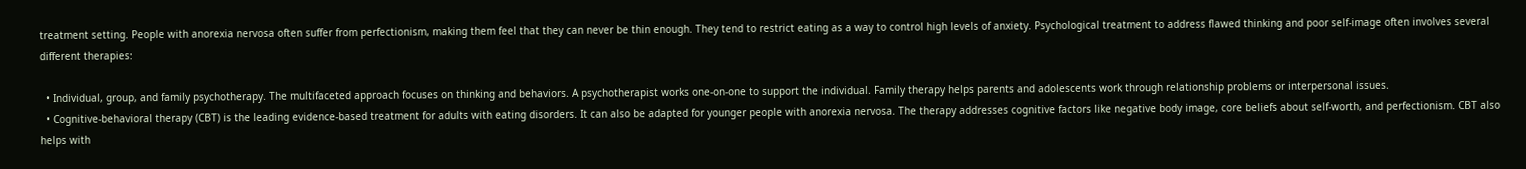treatment setting. People with anorexia nervosa often suffer from perfectionism, making them feel that they can never be thin enough. They tend to restrict eating as a way to control high levels of anxiety. Psychological treatment to address flawed thinking and poor self-image often involves several different therapies:

  • Individual, group, and family psychotherapy. The multifaceted approach focuses on thinking and behaviors. A psychotherapist works one-on-one to support the individual. Family therapy helps parents and adolescents work through relationship problems or interpersonal issues.
  • Cognitive-behavioral therapy (CBT) is the leading evidence-based treatment for adults with eating disorders. It can also be adapted for younger people with anorexia nervosa. The therapy addresses cognitive factors like negative body image, core beliefs about self-worth, and perfectionism. CBT also helps with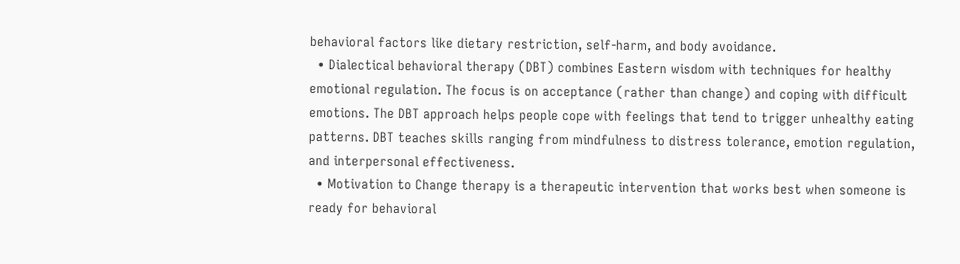behavioral factors like dietary restriction, self-harm, and body avoidance.
  • Dialectical behavioral therapy (DBT) combines Eastern wisdom with techniques for healthy emotional regulation. The focus is on acceptance (rather than change) and coping with difficult emotions. The DBT approach helps people cope with feelings that tend to trigger unhealthy eating patterns. DBT teaches skills ranging from mindfulness to distress tolerance, emotion regulation, and interpersonal effectiveness.
  • Motivation to Change therapy is a therapeutic intervention that works best when someone is ready for behavioral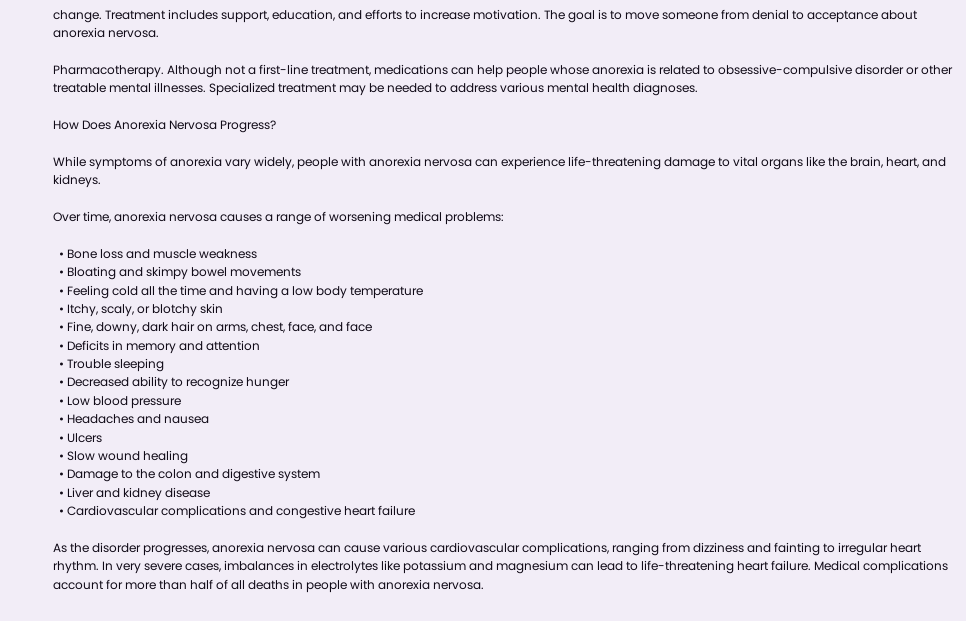change. Treatment includes support, education, and efforts to increase motivation. The goal is to move someone from denial to acceptance about anorexia nervosa.

Pharmacotherapy. Although not a first-line treatment, medications can help people whose anorexia is related to obsessive-compulsive disorder or other treatable mental illnesses. Specialized treatment may be needed to address various mental health diagnoses.

How Does Anorexia Nervosa Progress?

While symptoms of anorexia vary widely, people with anorexia nervosa can experience life-threatening damage to vital organs like the brain, heart, and kidneys.

Over time, anorexia nervosa causes a range of worsening medical problems:

  • Bone loss and muscle weakness
  • Bloating and skimpy bowel movements
  • Feeling cold all the time and having a low body temperature
  • Itchy, scaly, or blotchy skin
  • Fine, downy, dark hair on arms, chest, face, and face
  • Deficits in memory and attention
  • Trouble sleeping
  • Decreased ability to recognize hunger
  • Low blood pressure
  • Headaches and nausea
  • Ulcers
  • Slow wound healing
  • Damage to the colon and digestive system
  • Liver and kidney disease
  • Cardiovascular complications and congestive heart failure

As the disorder progresses, anorexia nervosa can cause various cardiovascular complications, ranging from dizziness and fainting to irregular heart rhythm. In very severe cases, imbalances in electrolytes like potassium and magnesium can lead to life-threatening heart failure. Medical complications account for more than half of all deaths in people with anorexia nervosa.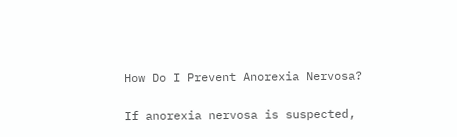How Do I Prevent Anorexia Nervosa?

If anorexia nervosa is suspected,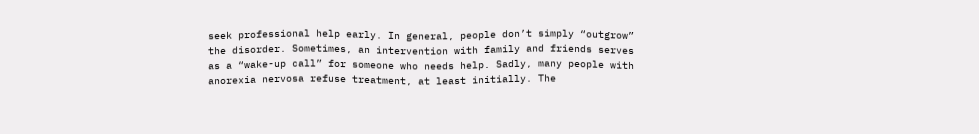seek professional help early. In general, people don’t simply “outgrow” the disorder. Sometimes, an intervention with family and friends serves as a “wake-up call” for someone who needs help. Sadly, many people with anorexia nervosa refuse treatment, at least initially. The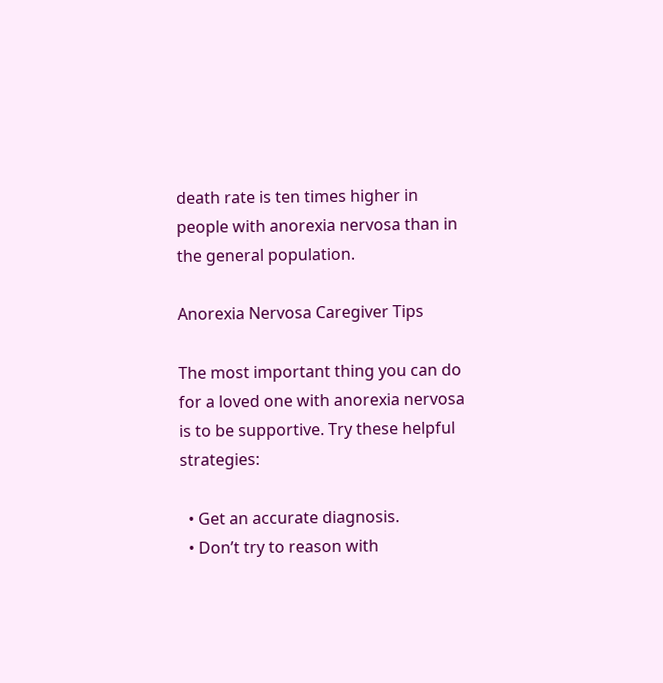death rate is ten times higher in people with anorexia nervosa than in the general population.

Anorexia Nervosa Caregiver Tips

The most important thing you can do for a loved one with anorexia nervosa is to be supportive. Try these helpful strategies:

  • Get an accurate diagnosis.
  • Don’t try to reason with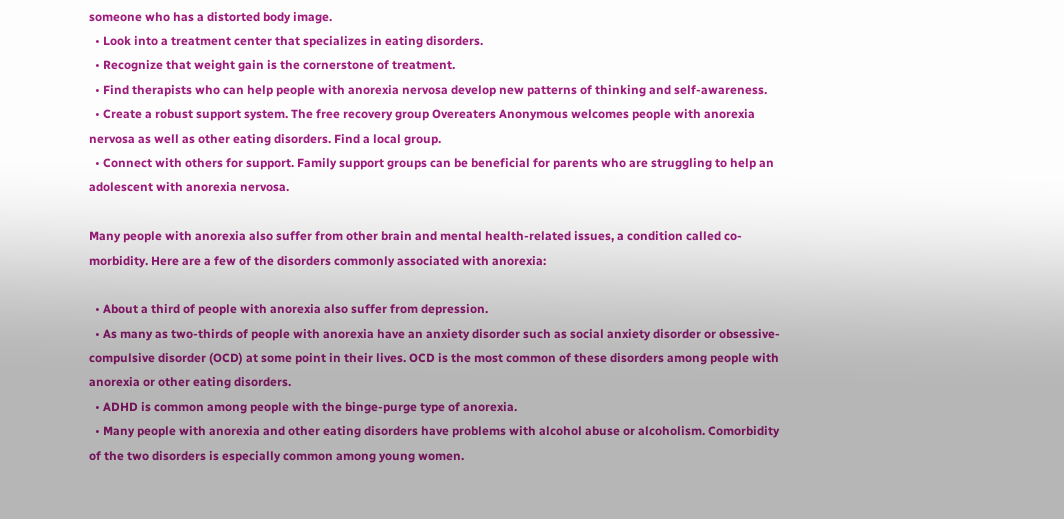someone who has a distorted body image.
  • Look into a treatment center that specializes in eating disorders.
  • Recognize that weight gain is the cornerstone of treatment.
  • Find therapists who can help people with anorexia nervosa develop new patterns of thinking and self-awareness.
  • Create a robust support system. The free recovery group Overeaters Anonymous welcomes people with anorexia nervosa as well as other eating disorders. Find a local group.
  • Connect with others for support. Family support groups can be beneficial for parents who are struggling to help an adolescent with anorexia nervosa.

Many people with anorexia also suffer from other brain and mental health-related issues, a condition called co-morbidity. Here are a few of the disorders commonly associated with anorexia:

  • About a third of people with anorexia also suffer from depression.
  • As many as two-thirds of people with anorexia have an anxiety disorder such as social anxiety disorder or obsessive-compulsive disorder (OCD) at some point in their lives. OCD is the most common of these disorders among people with anorexia or other eating disorders.
  • ADHD is common among people with the binge-purge type of anorexia.
  • Many people with anorexia and other eating disorders have problems with alcohol abuse or alcoholism. Comorbidity of the two disorders is especially common among young women.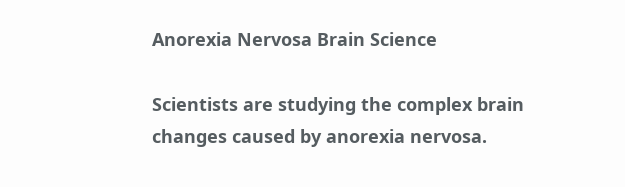Anorexia Nervosa Brain Science

Scientists are studying the complex brain changes caused by anorexia nervosa.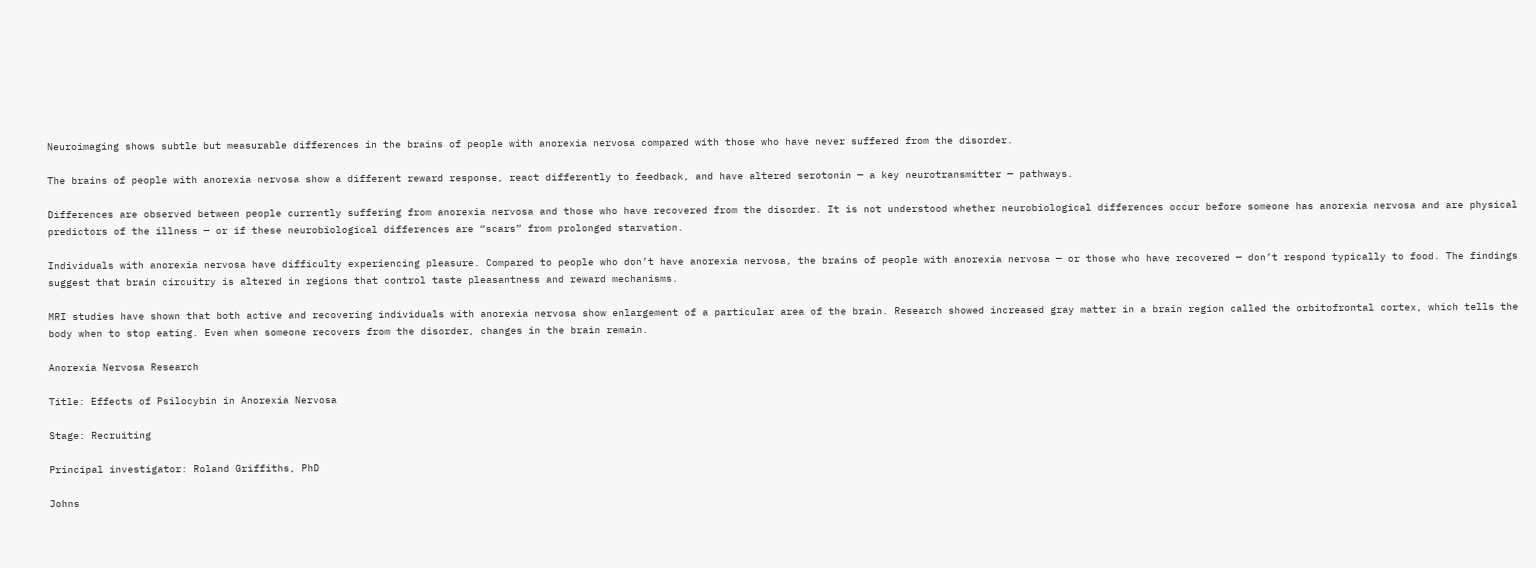Neuroimaging shows subtle but measurable differences in the brains of people with anorexia nervosa compared with those who have never suffered from the disorder.

The brains of people with anorexia nervosa show a different reward response, react differently to feedback, and have altered serotonin — a key neurotransmitter — pathways.

Differences are observed between people currently suffering from anorexia nervosa and those who have recovered from the disorder. It is not understood whether neurobiological differences occur before someone has anorexia nervosa and are physical predictors of the illness — or if these neurobiological differences are “scars” from prolonged starvation.

Individuals with anorexia nervosa have difficulty experiencing pleasure. Compared to people who don’t have anorexia nervosa, the brains of people with anorexia nervosa — or those who have recovered — don’t respond typically to food. The findings suggest that brain circuitry is altered in regions that control taste pleasantness and reward mechanisms.

MRI studies have shown that both active and recovering individuals with anorexia nervosa show enlargement of a particular area of the brain. Research showed increased gray matter in a brain region called the orbitofrontal cortex, which tells the body when to stop eating. Even when someone recovers from the disorder, changes in the brain remain.

Anorexia Nervosa Research

Title: Effects of Psilocybin in Anorexia Nervosa

Stage: Recruiting

Principal investigator: Roland Griffiths, PhD

Johns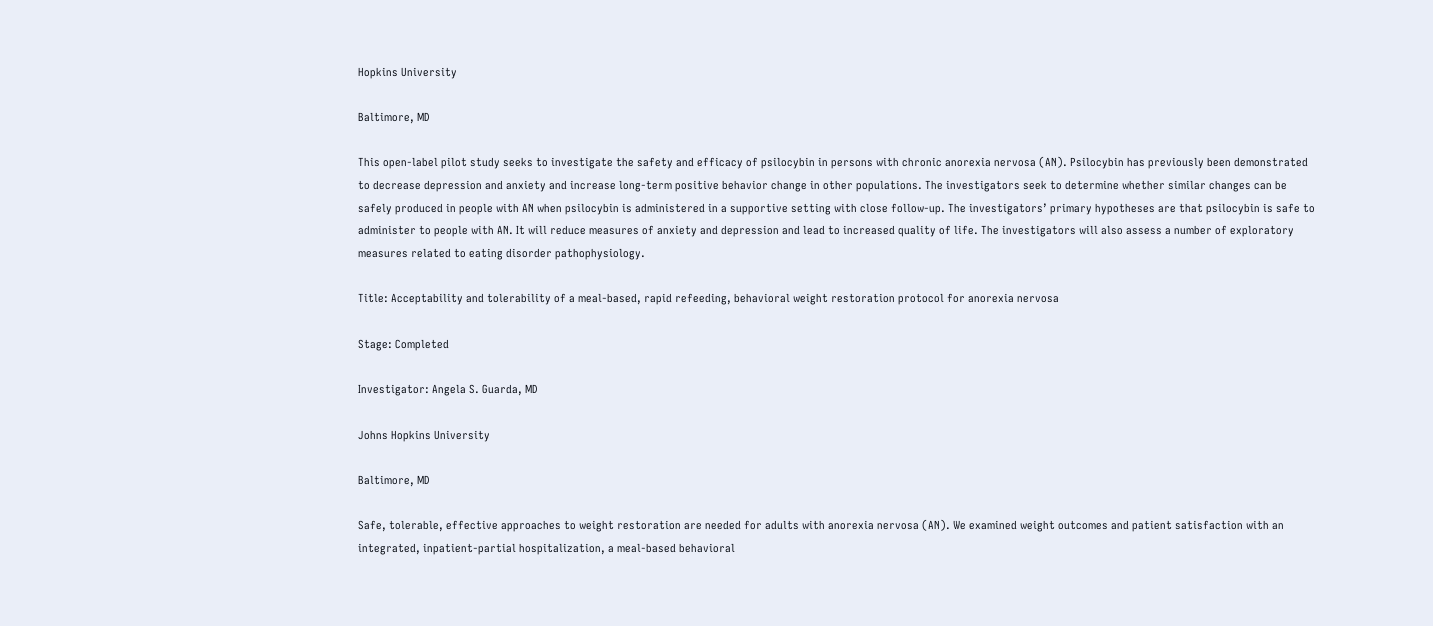Hopkins University

Baltimore, MD

This open-label pilot study seeks to investigate the safety and efficacy of psilocybin in persons with chronic anorexia nervosa (AN). Psilocybin has previously been demonstrated to decrease depression and anxiety and increase long-term positive behavior change in other populations. The investigators seek to determine whether similar changes can be safely produced in people with AN when psilocybin is administered in a supportive setting with close follow-up. The investigators’ primary hypotheses are that psilocybin is safe to administer to people with AN. It will reduce measures of anxiety and depression and lead to increased quality of life. The investigators will also assess a number of exploratory measures related to eating disorder pathophysiology.

Title: Acceptability and tolerability of a meal-based, rapid refeeding, behavioral weight restoration protocol for anorexia nervosa

Stage: Completed

Investigator: Angela S. Guarda, MD

Johns Hopkins University

Baltimore, MD

Safe, tolerable, effective approaches to weight restoration are needed for adults with anorexia nervosa (AN). We examined weight outcomes and patient satisfaction with an integrated, inpatient-partial hospitalization, a meal-based behavioral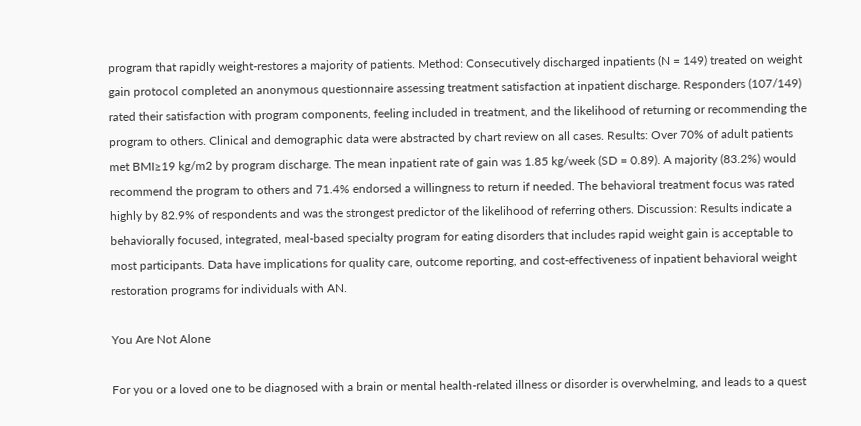program that rapidly weight-restores a majority of patients. Method: Consecutively discharged inpatients (N = 149) treated on weight gain protocol completed an anonymous questionnaire assessing treatment satisfaction at inpatient discharge. Responders (107/149) rated their satisfaction with program components, feeling included in treatment, and the likelihood of returning or recommending the program to others. Clinical and demographic data were abstracted by chart review on all cases. Results: Over 70% of adult patients met BMI≥19 kg/m2 by program discharge. The mean inpatient rate of gain was 1.85 kg/week (SD = 0.89). A majority (83.2%) would recommend the program to others and 71.4% endorsed a willingness to return if needed. The behavioral treatment focus was rated highly by 82.9% of respondents and was the strongest predictor of the likelihood of referring others. Discussion: Results indicate a behaviorally focused, integrated, meal-based specialty program for eating disorders that includes rapid weight gain is acceptable to most participants. Data have implications for quality care, outcome reporting, and cost-effectiveness of inpatient behavioral weight restoration programs for individuals with AN.

You Are Not Alone

For you or a loved one to be diagnosed with a brain or mental health-related illness or disorder is overwhelming, and leads to a quest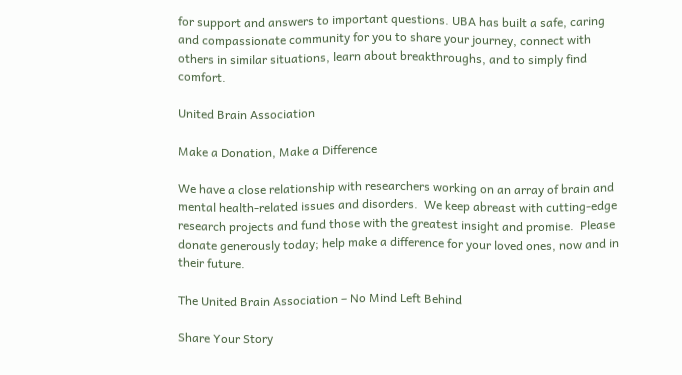for support and answers to important questions. UBA has built a safe, caring and compassionate community for you to share your journey, connect with others in similar situations, learn about breakthroughs, and to simply find comfort.

United Brain Association

Make a Donation, Make a Difference

We have a close relationship with researchers working on an array of brain and mental health-related issues and disorders.  We keep abreast with cutting-edge research projects and fund those with the greatest insight and promise.  Please donate generously today; help make a difference for your loved ones, now and in their future.

The United Brain Association – No Mind Left Behind

Share Your Story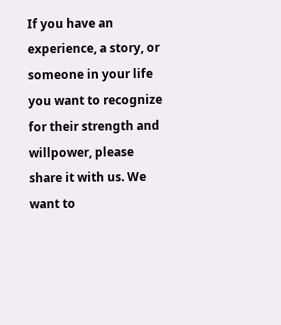If you have an experience, a story, or someone in your life you want to recognize for their strength and willpower, please share it with us. We want to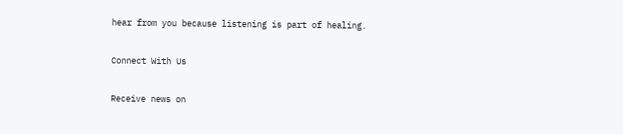hear from you because listening is part of healing.

Connect With Us

Receive news on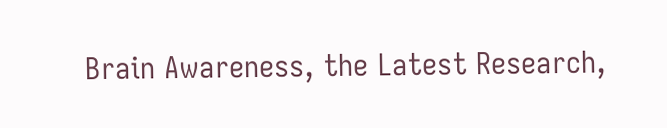Brain Awareness, the Latest Research,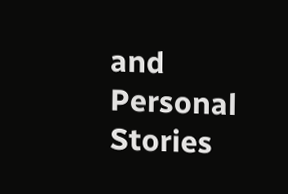and Personal Stories